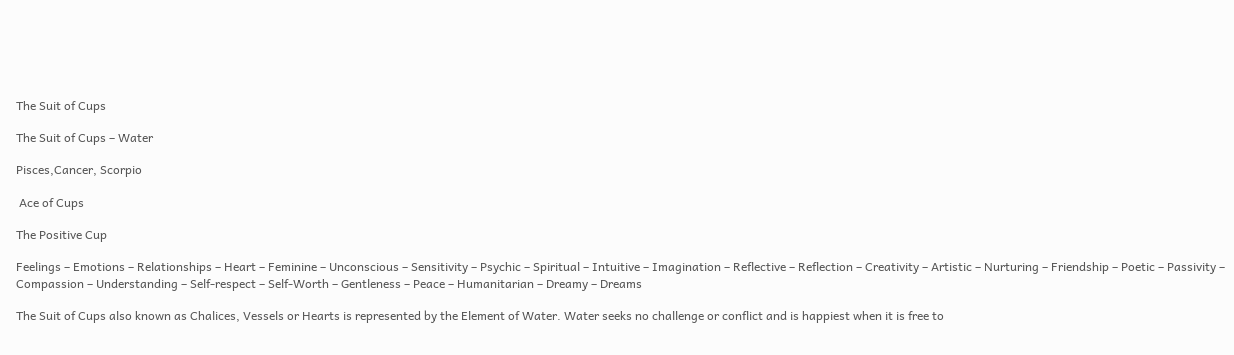The Suit of Cups

The Suit of Cups – Water

Pisces,Cancer, Scorpio

 Ace of Cups

The Positive Cup

Feelings – Emotions – Relationships – Heart – Feminine – Unconscious – Sensitivity – Psychic – Spiritual – Intuitive – Imagination – Reflective – Reflection – Creativity – Artistic – Nurturing – Friendship – Poetic – Passivity – Compassion – Understanding – Self-respect – Self-Worth – Gentleness – Peace – Humanitarian – Dreamy – Dreams

The Suit of Cups also known as Chalices, Vessels or Hearts is represented by the Element of Water. Water seeks no challenge or conflict and is happiest when it is free to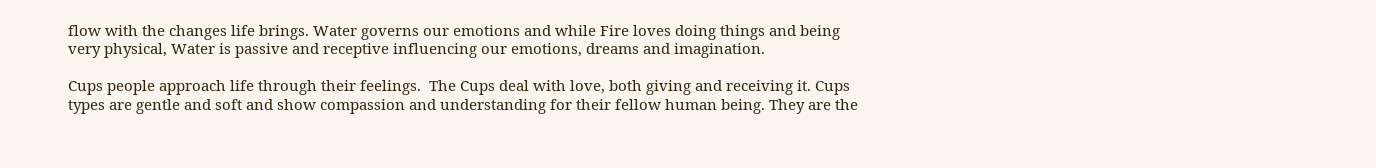flow with the changes life brings. Water governs our emotions and while Fire loves doing things and being very physical, Water is passive and receptive influencing our emotions, dreams and imagination.

Cups people approach life through their feelings.  The Cups deal with love, both giving and receiving it. Cups types are gentle and soft and show compassion and understanding for their fellow human being. They are the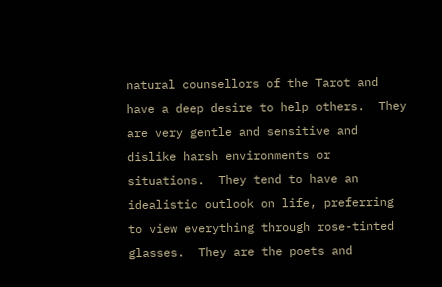natural counsellors of the Tarot and have a deep desire to help others.  They are very gentle and sensitive and dislike harsh environments or situations.  They tend to have an idealistic outlook on life, preferring to view everything through rose-tinted glasses.  They are the poets and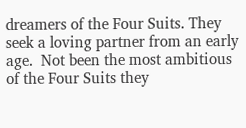dreamers of the Four Suits. They seek a loving partner from an early age.  Not been the most ambitious of the Four Suits they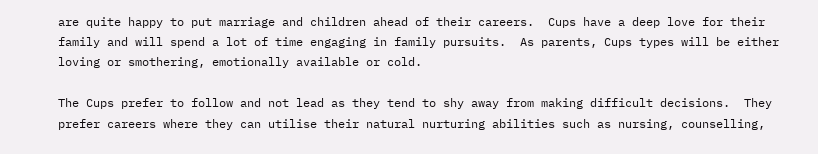are quite happy to put marriage and children ahead of their careers.  Cups have a deep love for their family and will spend a lot of time engaging in family pursuits.  As parents, Cups types will be either loving or smothering, emotionally available or cold.

The Cups prefer to follow and not lead as they tend to shy away from making difficult decisions.  They prefer careers where they can utilise their natural nurturing abilities such as nursing, counselling,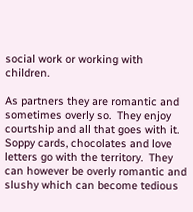social work or working with children.

As partners they are romantic and sometimes overly so.  They enjoy courtship and all that goes with it. Soppy cards, chocolates and love letters go with the territory.  They can however be overly romantic and slushy which can become tedious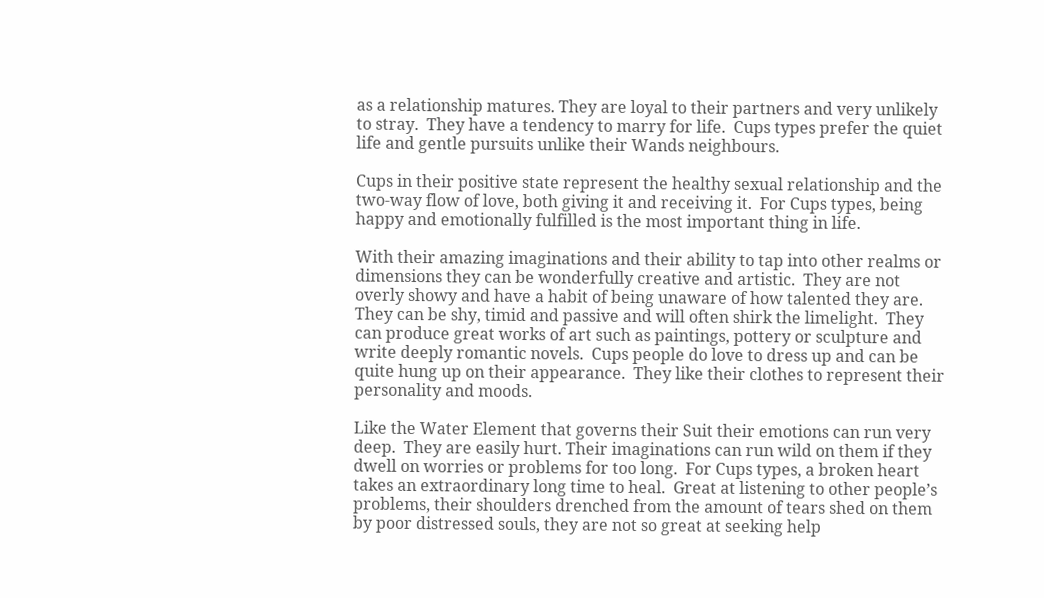as a relationship matures. They are loyal to their partners and very unlikely to stray.  They have a tendency to marry for life.  Cups types prefer the quiet life and gentle pursuits unlike their Wands neighbours.

Cups in their positive state represent the healthy sexual relationship and the two-way flow of love, both giving it and receiving it.  For Cups types, being happy and emotionally fulfilled is the most important thing in life.

With their amazing imaginations and their ability to tap into other realms or dimensions they can be wonderfully creative and artistic.  They are not overly showy and have a habit of being unaware of how talented they are.  They can be shy, timid and passive and will often shirk the limelight.  They can produce great works of art such as paintings, pottery or sculpture and write deeply romantic novels.  Cups people do love to dress up and can be quite hung up on their appearance.  They like their clothes to represent their personality and moods.

Like the Water Element that governs their Suit their emotions can run very deep.  They are easily hurt. Their imaginations can run wild on them if they dwell on worries or problems for too long.  For Cups types, a broken heart takes an extraordinary long time to heal.  Great at listening to other people’s problems, their shoulders drenched from the amount of tears shed on them by poor distressed souls, they are not so great at seeking help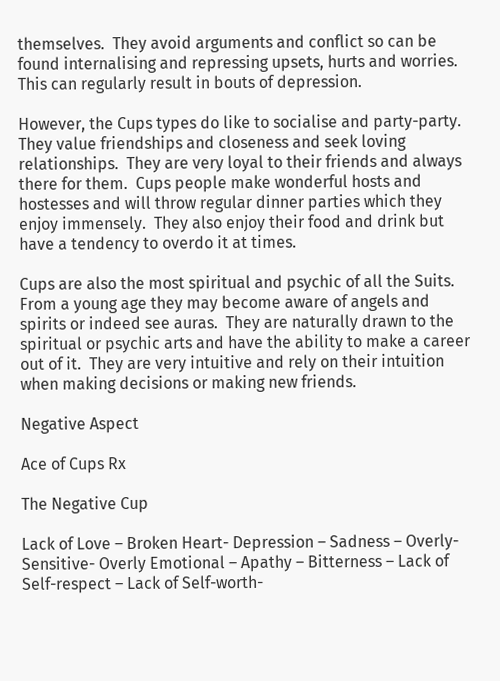themselves.  They avoid arguments and conflict so can be found internalising and repressing upsets, hurts and worries.  This can regularly result in bouts of depression.

However, the Cups types do like to socialise and party-party.  They value friendships and closeness and seek loving relationships.  They are very loyal to their friends and always there for them.  Cups people make wonderful hosts and hostesses and will throw regular dinner parties which they enjoy immensely.  They also enjoy their food and drink but have a tendency to overdo it at times.

Cups are also the most spiritual and psychic of all the Suits.  From a young age they may become aware of angels and spirits or indeed see auras.  They are naturally drawn to the spiritual or psychic arts and have the ability to make a career out of it.  They are very intuitive and rely on their intuition when making decisions or making new friends.

Negative Aspect

Ace of Cups Rx

The Negative Cup

Lack of Love – Broken Heart- Depression – Sadness – Overly-Sensitive- Overly Emotional – Apathy – Bitterness – Lack of Self-respect – Lack of Self-worth-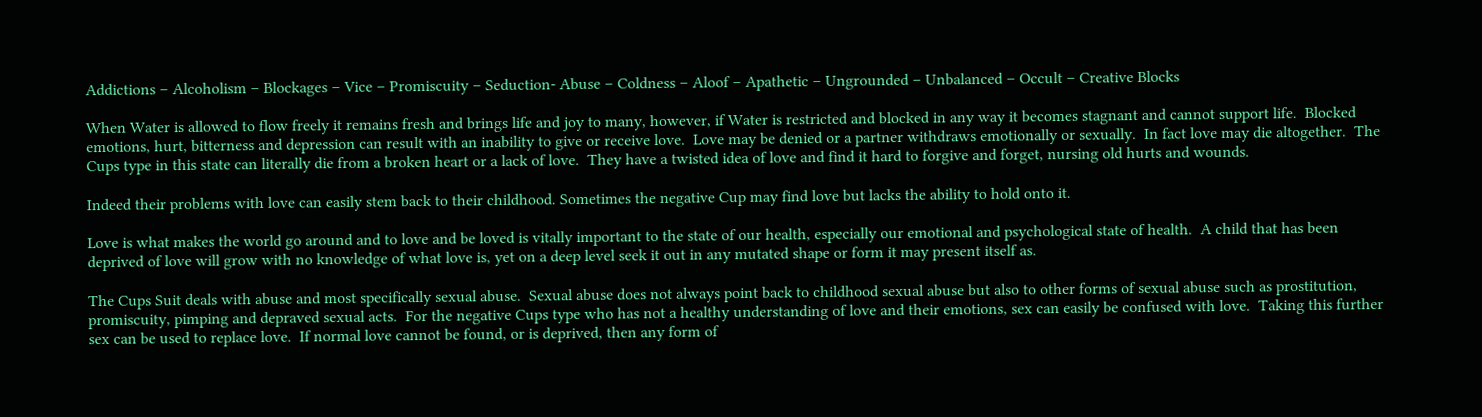Addictions – Alcoholism – Blockages – Vice – Promiscuity – Seduction- Abuse – Coldness – Aloof – Apathetic – Ungrounded – Unbalanced – Occult – Creative Blocks

When Water is allowed to flow freely it remains fresh and brings life and joy to many, however, if Water is restricted and blocked in any way it becomes stagnant and cannot support life.  Blocked emotions, hurt, bitterness and depression can result with an inability to give or receive love.  Love may be denied or a partner withdraws emotionally or sexually.  In fact love may die altogether.  The Cups type in this state can literally die from a broken heart or a lack of love.  They have a twisted idea of love and find it hard to forgive and forget, nursing old hurts and wounds.

Indeed their problems with love can easily stem back to their childhood. Sometimes the negative Cup may find love but lacks the ability to hold onto it.

Love is what makes the world go around and to love and be loved is vitally important to the state of our health, especially our emotional and psychological state of health.  A child that has been deprived of love will grow with no knowledge of what love is, yet on a deep level seek it out in any mutated shape or form it may present itself as.

The Cups Suit deals with abuse and most specifically sexual abuse.  Sexual abuse does not always point back to childhood sexual abuse but also to other forms of sexual abuse such as prostitution, promiscuity, pimping and depraved sexual acts.  For the negative Cups type who has not a healthy understanding of love and their emotions, sex can easily be confused with love.  Taking this further sex can be used to replace love.  If normal love cannot be found, or is deprived, then any form of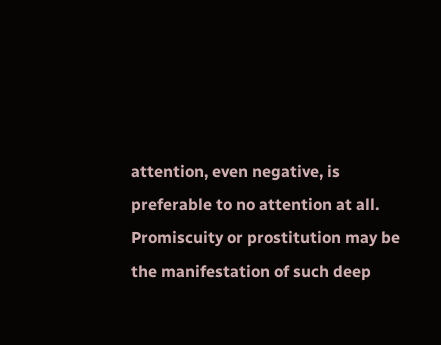attention, even negative, is preferable to no attention at all.  Promiscuity or prostitution may be the manifestation of such deep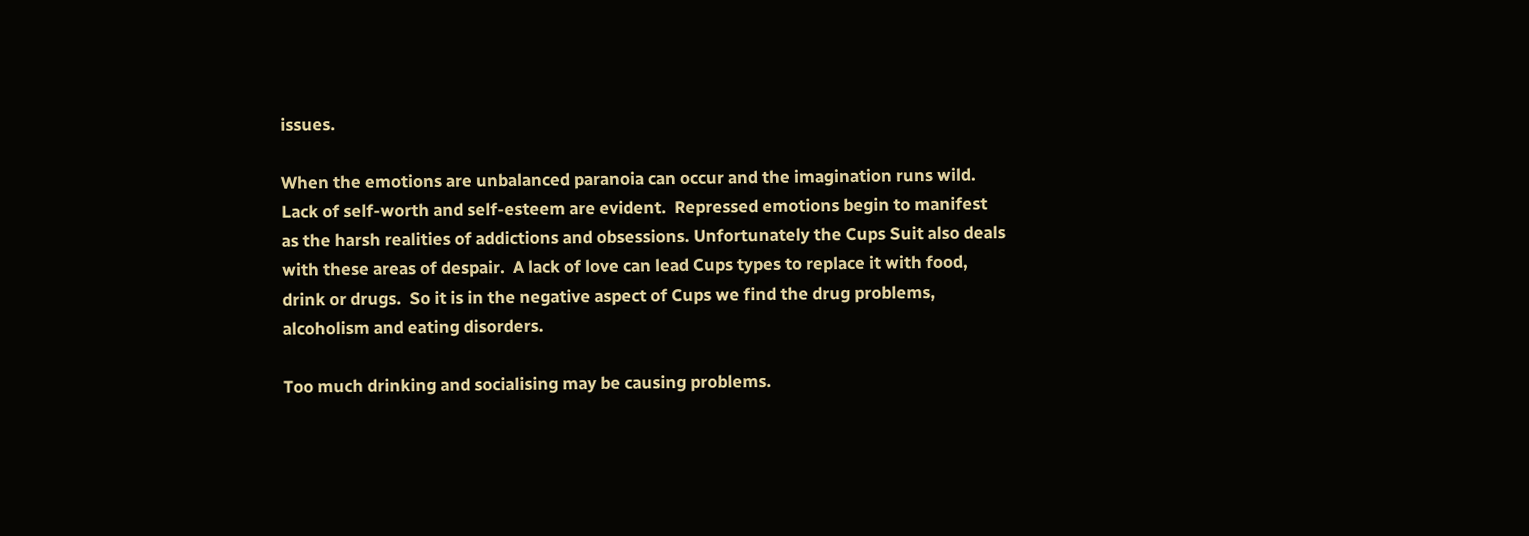issues.

When the emotions are unbalanced paranoia can occur and the imagination runs wild.  Lack of self-worth and self-esteem are evident.  Repressed emotions begin to manifest as the harsh realities of addictions and obsessions. Unfortunately the Cups Suit also deals with these areas of despair.  A lack of love can lead Cups types to replace it with food, drink or drugs.  So it is in the negative aspect of Cups we find the drug problems, alcoholism and eating disorders.

Too much drinking and socialising may be causing problems.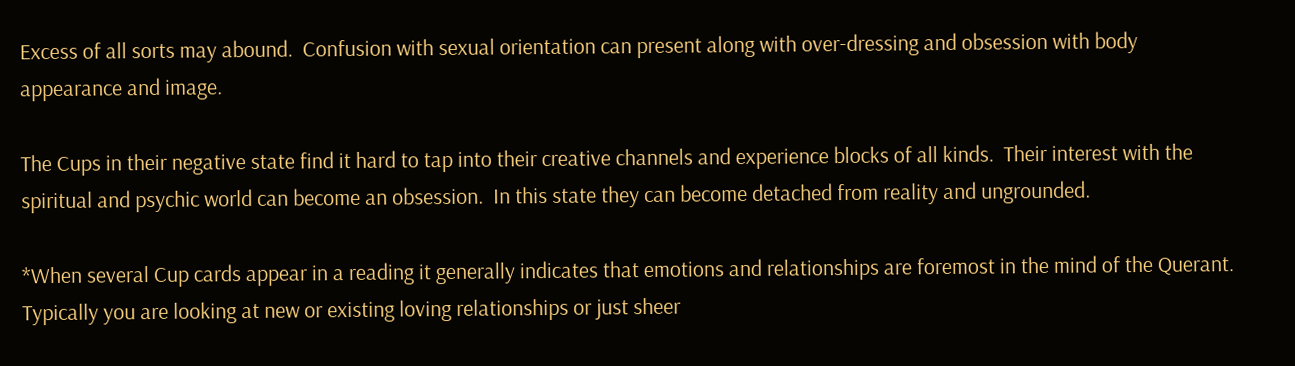Excess of all sorts may abound.  Confusion with sexual orientation can present along with over-dressing and obsession with body appearance and image.

The Cups in their negative state find it hard to tap into their creative channels and experience blocks of all kinds.  Their interest with the spiritual and psychic world can become an obsession.  In this state they can become detached from reality and ungrounded.

*When several Cup cards appear in a reading it generally indicates that emotions and relationships are foremost in the mind of the Querant.  Typically you are looking at new or existing loving relationships or just sheer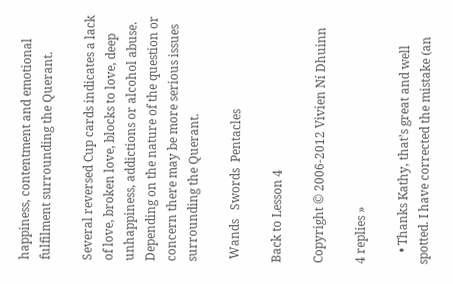happiness, contentment and emotional fulfilment surrounding the Querant.

Several reversed Cup cards indicates a lack of love, broken love, blocks to love, deep unhappiness, addictions or alcohol abuse.  Depending on the nature of the question or concern there may be more serious issues surrounding the Querant.

 Wands   Swords  Pentacles

Back to Lesson 4

Copyright © 2006-2012 Vivien Ní Dhuinn

4 replies »

    • Thanks Kathy, that’s great and well spotted. I have corrected the mistake (an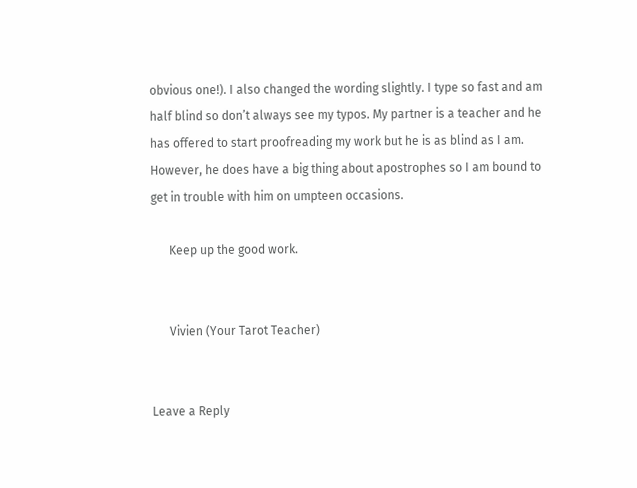obvious one!). I also changed the wording slightly. I type so fast and am half blind so don’t always see my typos. My partner is a teacher and he has offered to start proofreading my work but he is as blind as I am. However, he does have a big thing about apostrophes so I am bound to get in trouble with him on umpteen occasions.

      Keep up the good work.


      Vivien (Your Tarot Teacher)


Leave a Reply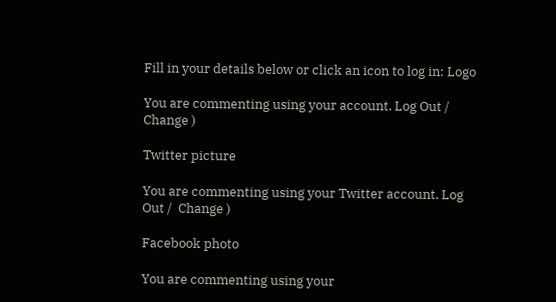Fill in your details below or click an icon to log in: Logo

You are commenting using your account. Log Out /  Change )

Twitter picture

You are commenting using your Twitter account. Log Out /  Change )

Facebook photo

You are commenting using your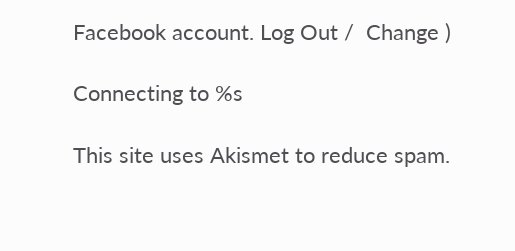Facebook account. Log Out /  Change )

Connecting to %s

This site uses Akismet to reduce spam.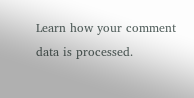Learn how your comment data is processed.